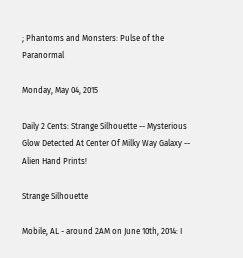; Phantoms and Monsters: Pulse of the Paranormal

Monday, May 04, 2015

Daily 2 Cents: Strange Silhouette -- Mysterious Glow Detected At Center Of Milky Way Galaxy -- Alien Hand Prints!

Strange Silhouette

Mobile, AL - around 2AM on June 10th, 2014: I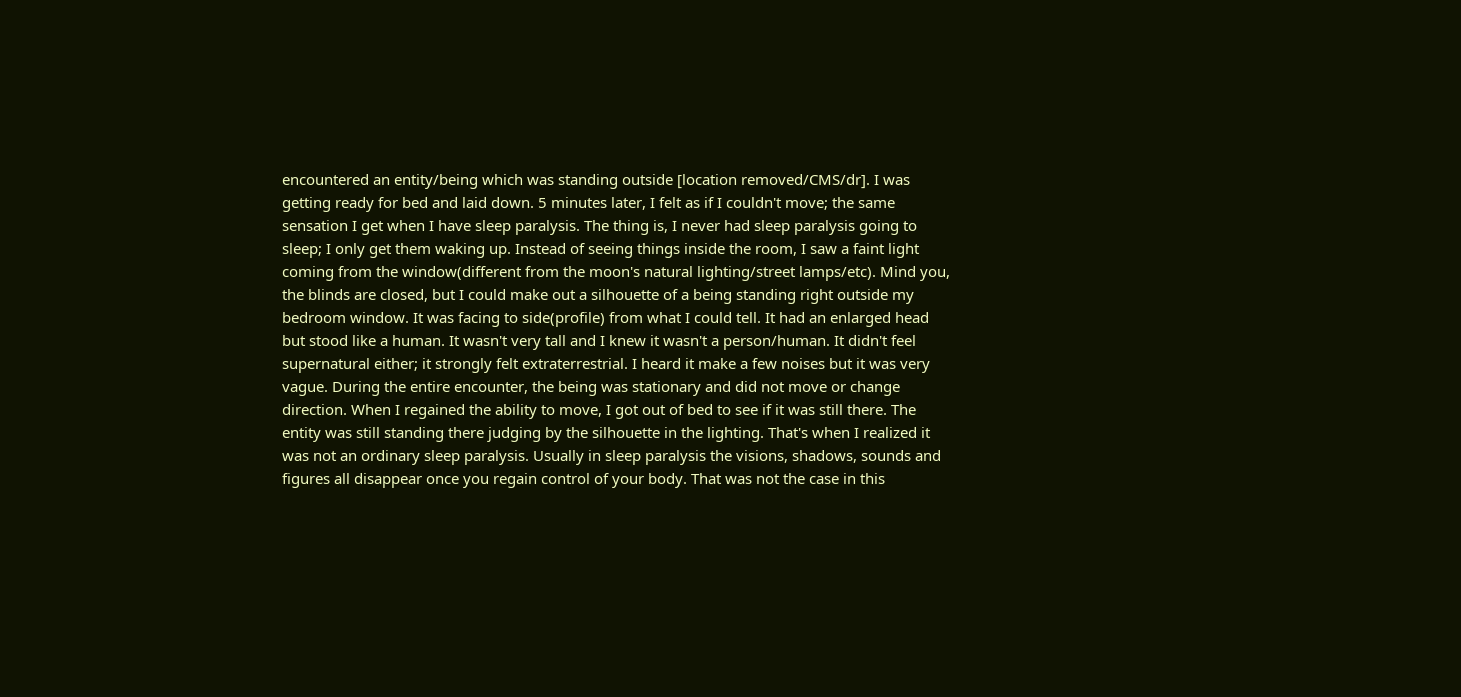encountered an entity/being which was standing outside [location removed/CMS/dr]. I was getting ready for bed and laid down. 5 minutes later, I felt as if I couldn't move; the same sensation I get when I have sleep paralysis. The thing is, I never had sleep paralysis going to sleep; I only get them waking up. Instead of seeing things inside the room, I saw a faint light coming from the window(different from the moon's natural lighting/street lamps/etc). Mind you, the blinds are closed, but I could make out a silhouette of a being standing right outside my bedroom window. It was facing to side(profile) from what I could tell. It had an enlarged head but stood like a human. It wasn't very tall and I knew it wasn't a person/human. It didn't feel supernatural either; it strongly felt extraterrestrial. I heard it make a few noises but it was very vague. During the entire encounter, the being was stationary and did not move or change direction. When I regained the ability to move, I got out of bed to see if it was still there. The entity was still standing there judging by the silhouette in the lighting. That's when I realized it was not an ordinary sleep paralysis. Usually in sleep paralysis the visions, shadows, sounds and figures all disappear once you regain control of your body. That was not the case in this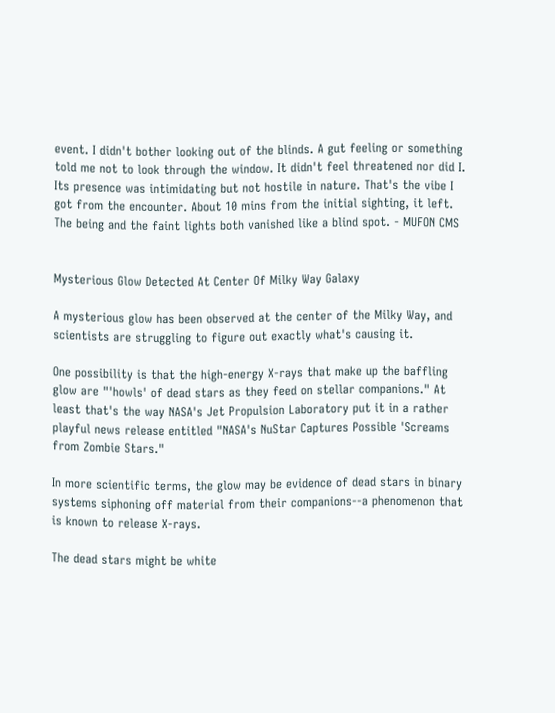event. I didn't bother looking out of the blinds. A gut feeling or something told me not to look through the window. It didn't feel threatened nor did I. Its presence was intimidating but not hostile in nature. That's the vibe I got from the encounter. About 10 mins from the initial sighting, it left. The being and the faint lights both vanished like a blind spot. - MUFON CMS


Mysterious Glow Detected At Center Of Milky Way Galaxy

A mysterious glow has been observed at the center of the Milky Way, and scientists are struggling to figure out exactly what's causing it.

One possibility is that the high-energy X-rays that make up the baffling glow are "'howls' of dead stars as they feed on stellar companions." At least that's the way NASA's Jet Propulsion Laboratory put it in a rather playful news release entitled "NASA's NuStar Captures Possible 'Screams from Zombie Stars."

In more scientific terms, the glow may be evidence of dead stars in binary systems siphoning off material from their companions--a phenomenon that is known to release X-rays.

The dead stars might be white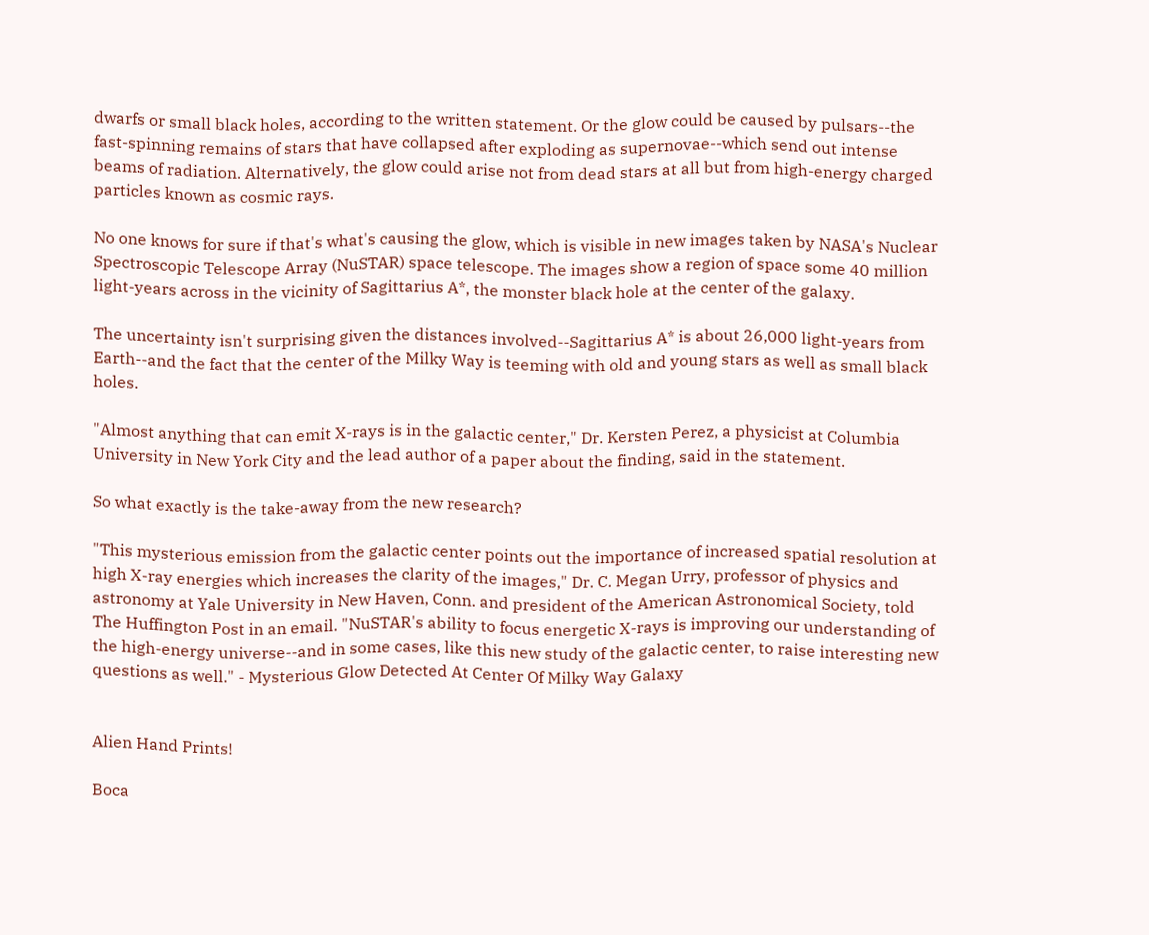dwarfs or small black holes, according to the written statement. Or the glow could be caused by pulsars--the fast-spinning remains of stars that have collapsed after exploding as supernovae--which send out intense beams of radiation. Alternatively, the glow could arise not from dead stars at all but from high-energy charged particles known as cosmic rays.

No one knows for sure if that's what's causing the glow, which is visible in new images taken by NASA's Nuclear Spectroscopic Telescope Array (NuSTAR) space telescope. The images show a region of space some 40 million light-years across in the vicinity of Sagittarius A*, the monster black hole at the center of the galaxy.

The uncertainty isn't surprising given the distances involved--Sagittarius A* is about 26,000 light-years from Earth--and the fact that the center of the Milky Way is teeming with old and young stars as well as small black holes.

"Almost anything that can emit X-rays is in the galactic center," Dr. Kersten Perez, a physicist at Columbia University in New York City and the lead author of a paper about the finding, said in the statement.

So what exactly is the take-away from the new research?

"This mysterious emission from the galactic center points out the importance of increased spatial resolution at high X-ray energies which increases the clarity of the images," Dr. C. Megan Urry, professor of physics and astronomy at Yale University in New Haven, Conn. and president of the American Astronomical Society, told The Huffington Post in an email. "NuSTAR's ability to focus energetic X-rays is improving our understanding of the high-energy universe--and in some cases, like this new study of the galactic center, to raise interesting new questions as well." - Mysterious Glow Detected At Center Of Milky Way Galaxy


Alien Hand Prints!

Boca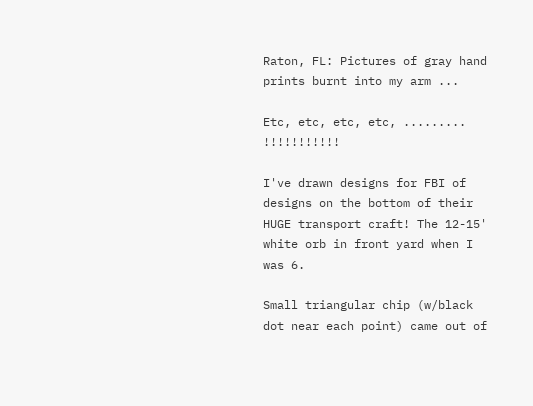Raton, FL: Pictures of gray hand prints burnt into my arm ...

Etc, etc, etc, etc, ......... !!!!!!!!!!!

I've drawn designs for FBI of designs on the bottom of their HUGE transport craft! The 12-15' white orb in front yard when I was 6.

Small triangular chip (w/black dot near each point) came out of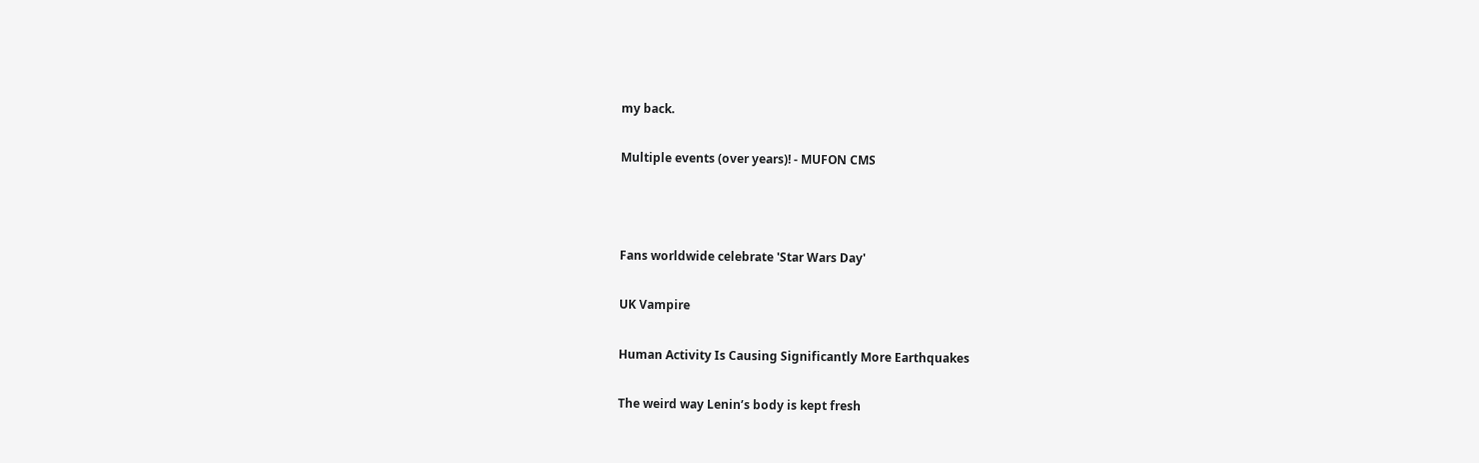my back.

Multiple events (over years)! - MUFON CMS



Fans worldwide celebrate 'Star Wars Day'

UK Vampire

Human Activity Is Causing Significantly More Earthquakes

The weird way Lenin’s body is kept fresh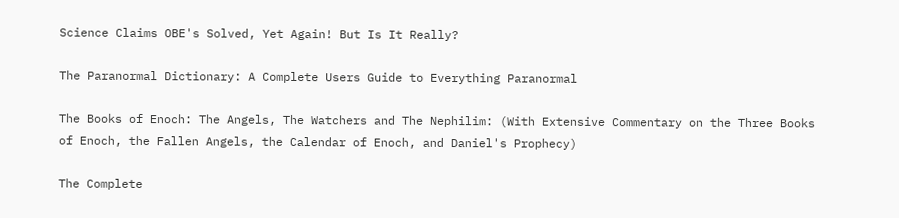Science Claims OBE's Solved, Yet Again! But Is It Really?

The Paranormal Dictionary: A Complete Users Guide to Everything Paranormal

The Books of Enoch: The Angels, The Watchers and The Nephilim: (With Extensive Commentary on the Three Books of Enoch, the Fallen Angels, the Calendar of Enoch, and Daniel's Prophecy)

The Complete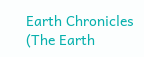Earth Chronicles (The Earth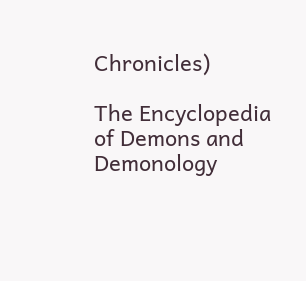Chronicles)

The Encyclopedia of Demons and Demonology